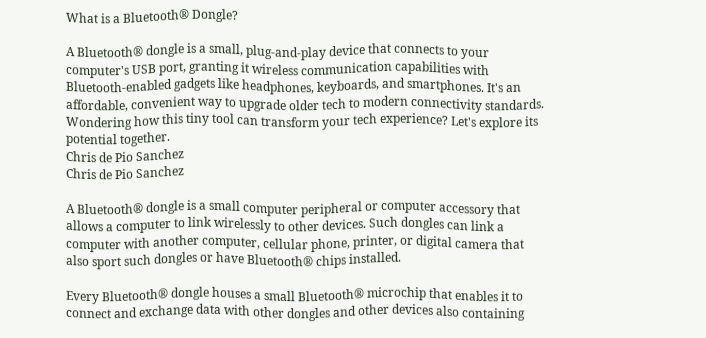What is a Bluetooth® Dongle?

A Bluetooth® dongle is a small, plug-and-play device that connects to your computer's USB port, granting it wireless communication capabilities with Bluetooth-enabled gadgets like headphones, keyboards, and smartphones. It's an affordable, convenient way to upgrade older tech to modern connectivity standards. Wondering how this tiny tool can transform your tech experience? Let's explore its potential together.
Chris de Pio Sanchez
Chris de Pio Sanchez

A Bluetooth® dongle is a small computer peripheral or computer accessory that allows a computer to link wirelessly to other devices. Such dongles can link a computer with another computer, cellular phone, printer, or digital camera that also sport such dongles or have Bluetooth® chips installed.

Every Bluetooth® dongle houses a small Bluetooth® microchip that enables it to connect and exchange data with other dongles and other devices also containing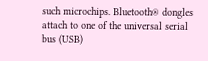such microchips. Bluetooth® dongles attach to one of the universal serial bus (USB)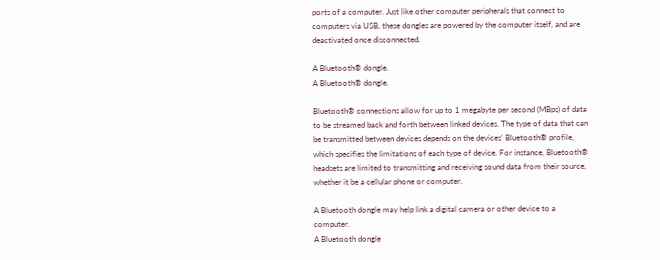ports of a computer. Just like other computer peripherals that connect to computers via USB, these dongles are powered by the computer itself, and are deactivated once disconnected.

A Bluetooth® dongle.
A Bluetooth® dongle.

Bluetooth® connections allow for up to 1 megabyte per second (MBps) of data to be streamed back and forth between linked devices. The type of data that can be transmitted between devices depends on the devices' Bluetooth® profile, which specifies the limitations of each type of device. For instance, Bluetooth® headsets are limited to transmitting and receiving sound data from their source, whether it be a cellular phone or computer.

A Bluetooth dongle may help link a digital camera or other device to a computer.
A Bluetooth dongle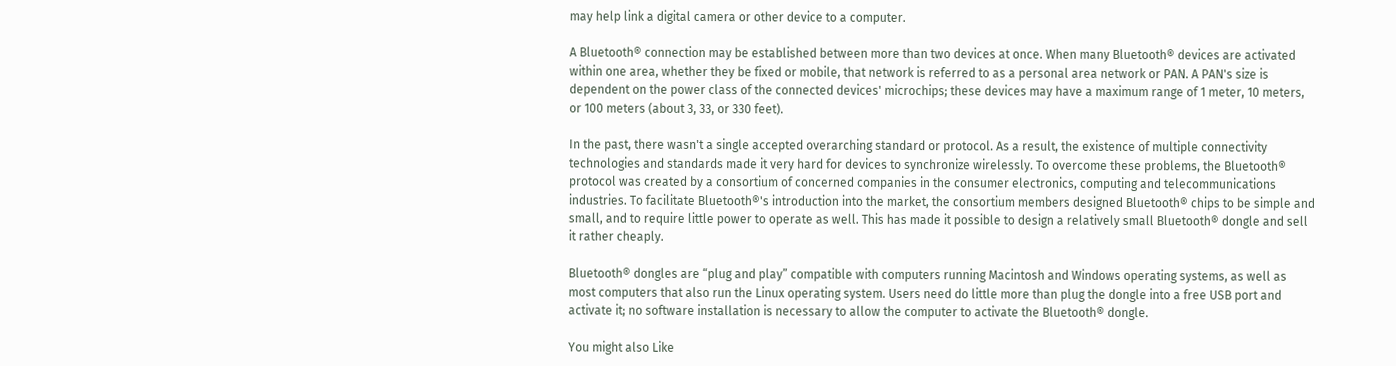may help link a digital camera or other device to a computer.

A Bluetooth® connection may be established between more than two devices at once. When many Bluetooth® devices are activated within one area, whether they be fixed or mobile, that network is referred to as a personal area network or PAN. A PAN's size is dependent on the power class of the connected devices' microchips; these devices may have a maximum range of 1 meter, 10 meters, or 100 meters (about 3, 33, or 330 feet).

In the past, there wasn't a single accepted overarching standard or protocol. As a result, the existence of multiple connectivity technologies and standards made it very hard for devices to synchronize wirelessly. To overcome these problems, the Bluetooth® protocol was created by a consortium of concerned companies in the consumer electronics, computing and telecommunications industries. To facilitate Bluetooth®'s introduction into the market, the consortium members designed Bluetooth® chips to be simple and small, and to require little power to operate as well. This has made it possible to design a relatively small Bluetooth® dongle and sell it rather cheaply.

Bluetooth® dongles are “plug and play” compatible with computers running Macintosh and Windows operating systems, as well as most computers that also run the Linux operating system. Users need do little more than plug the dongle into a free USB port and activate it; no software installation is necessary to allow the computer to activate the Bluetooth® dongle.

You might also Like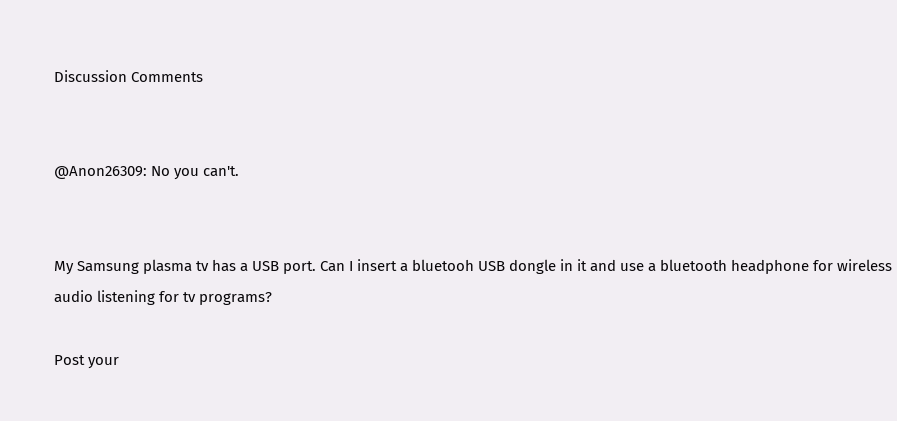Discussion Comments


@Anon26309: No you can't.


My Samsung plasma tv has a USB port. Can I insert a bluetooh USB dongle in it and use a bluetooth headphone for wireless audio listening for tv programs?

Post your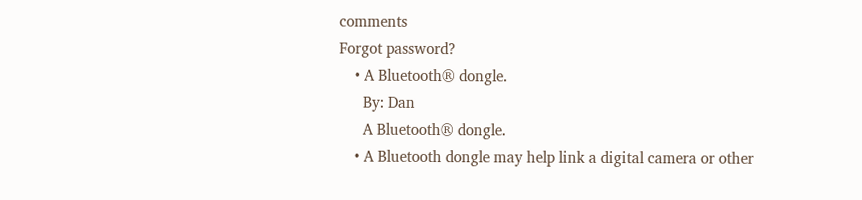comments
Forgot password?
    • A Bluetooth® dongle.
      By: Dan
      A Bluetooth® dongle.
    • A Bluetooth dongle may help link a digital camera or other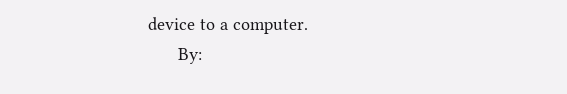device to a computer.
      By: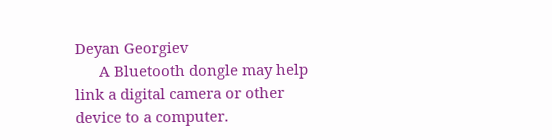Deyan Georgiev
      A Bluetooth dongle may help link a digital camera or other device to a computer.